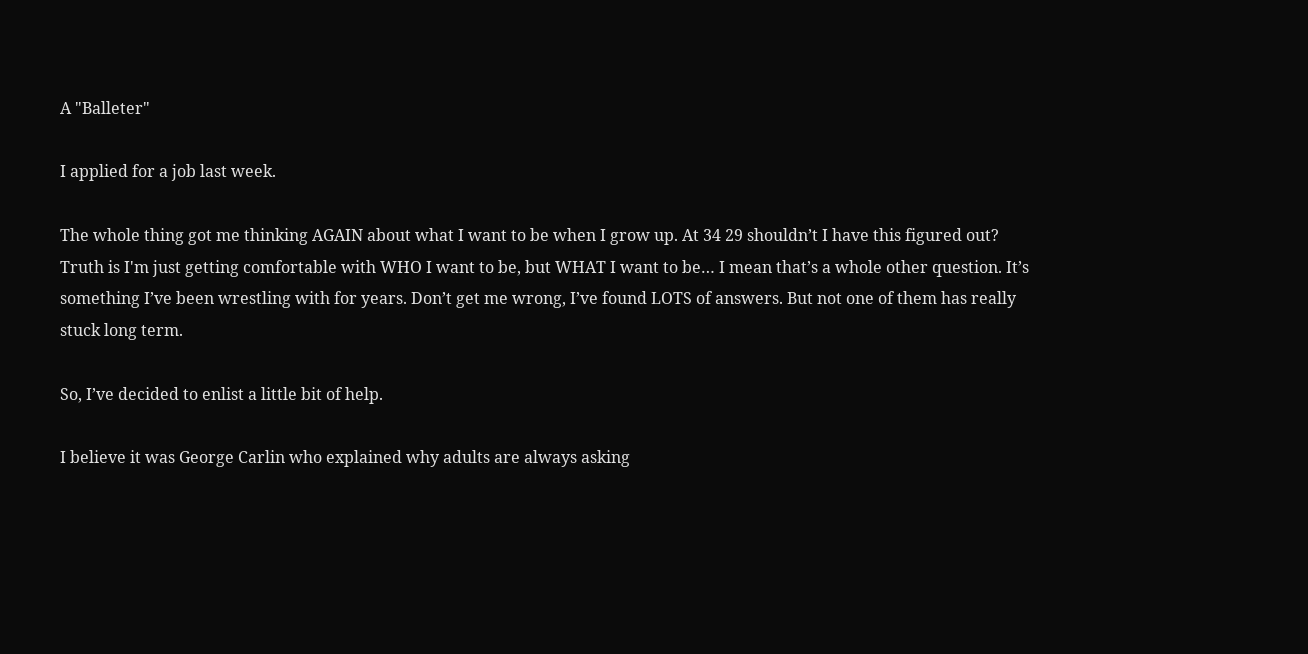A "Balleter"

I applied for a job last week.

The whole thing got me thinking AGAIN about what I want to be when I grow up. At 34 29 shouldn’t I have this figured out? Truth is I'm just getting comfortable with WHO I want to be, but WHAT I want to be… I mean that’s a whole other question. It’s something I’ve been wrestling with for years. Don’t get me wrong, I’ve found LOTS of answers. But not one of them has really stuck long term.

So, I’ve decided to enlist a little bit of help.

I believe it was George Carlin who explained why adults are always asking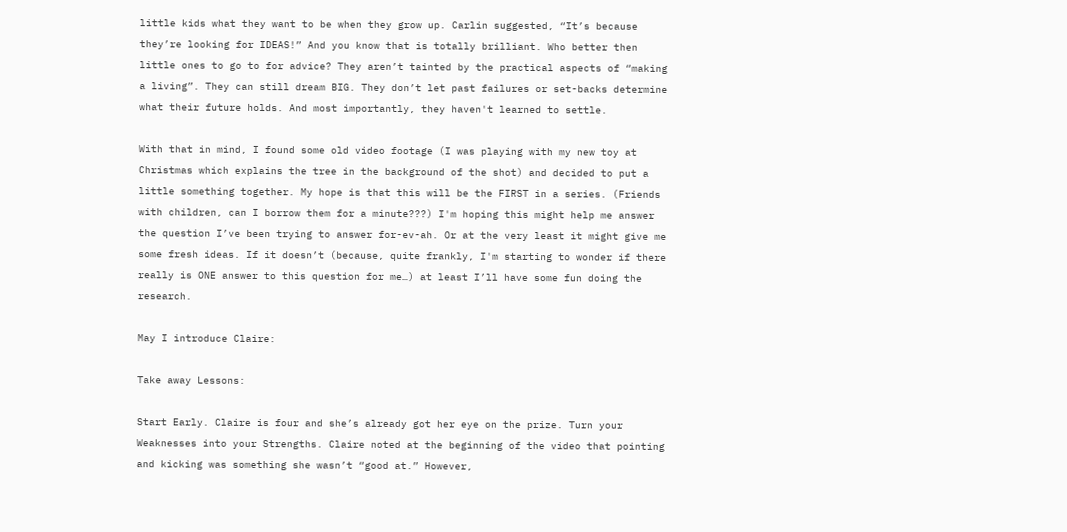little kids what they want to be when they grow up. Carlin suggested, “It’s because they’re looking for IDEAS!” And you know that is totally brilliant. Who better then little ones to go to for advice? They aren’t tainted by the practical aspects of “making a living”. They can still dream BIG. They don’t let past failures or set-backs determine what their future holds. And most importantly, they haven't learned to settle.

With that in mind, I found some old video footage (I was playing with my new toy at Christmas which explains the tree in the background of the shot) and decided to put a little something together. My hope is that this will be the FIRST in a series. (Friends with children, can I borrow them for a minute???) I'm hoping this might help me answer the question I’ve been trying to answer for-ev-ah. Or at the very least it might give me some fresh ideas. If it doesn’t (because, quite frankly, I'm starting to wonder if there really is ONE answer to this question for me…) at least I’ll have some fun doing the research.

May I introduce Claire:

Take away Lessons:

Start Early. Claire is four and she’s already got her eye on the prize. Turn your Weaknesses into your Strengths. Claire noted at the beginning of the video that pointing and kicking was something she wasn’t “good at.” However,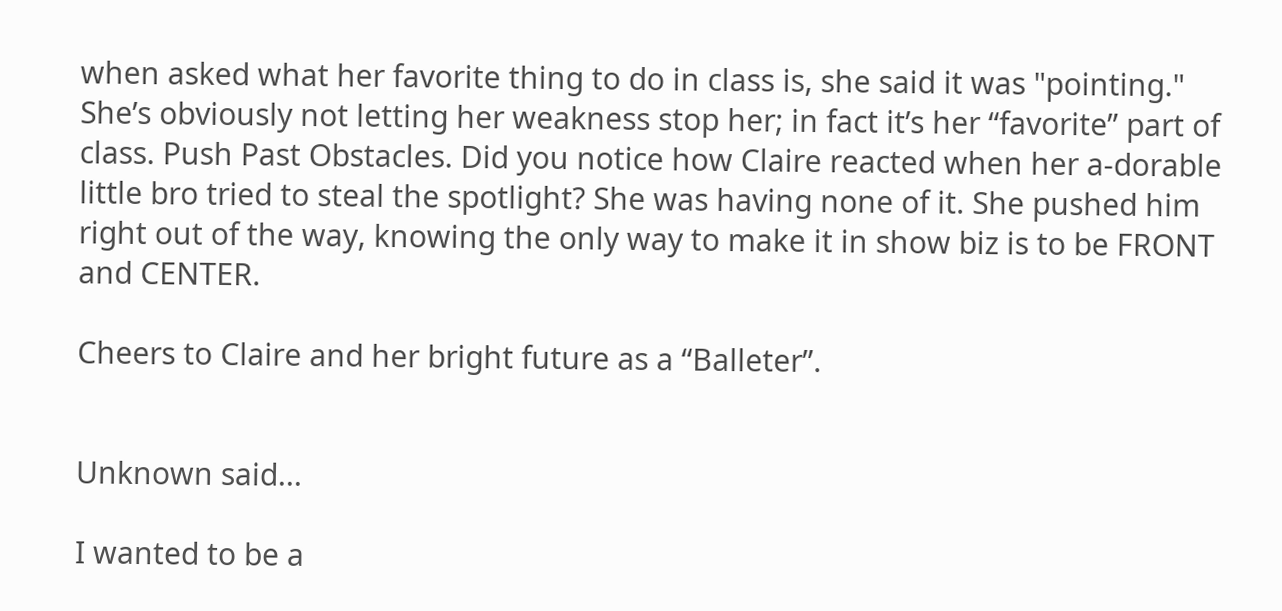when asked what her favorite thing to do in class is, she said it was "pointing." She’s obviously not letting her weakness stop her; in fact it’s her “favorite” part of class. Push Past Obstacles. Did you notice how Claire reacted when her a-dorable little bro tried to steal the spotlight? She was having none of it. She pushed him right out of the way, knowing the only way to make it in show biz is to be FRONT and CENTER.

Cheers to Claire and her bright future as a “Balleter”.


Unknown said...

I wanted to be a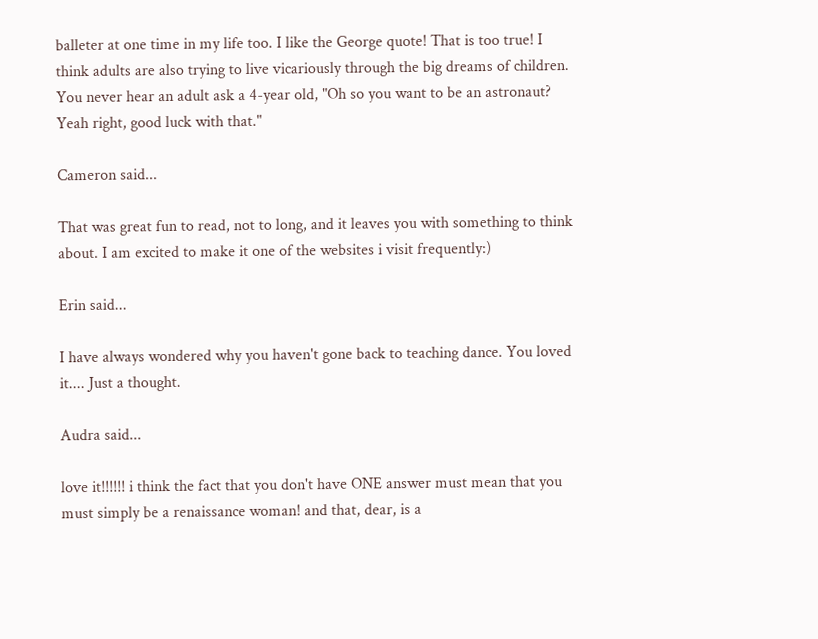balleter at one time in my life too. I like the George quote! That is too true! I think adults are also trying to live vicariously through the big dreams of children. You never hear an adult ask a 4-year old, "Oh so you want to be an astronaut? Yeah right, good luck with that."

Cameron said...

That was great fun to read, not to long, and it leaves you with something to think about. I am excited to make it one of the websites i visit frequently:)

Erin said...

I have always wondered why you haven't gone back to teaching dance. You loved it.... Just a thought.

Audra said...

love it!!!!!! i think the fact that you don't have ONE answer must mean that you must simply be a renaissance woman! and that, dear, is a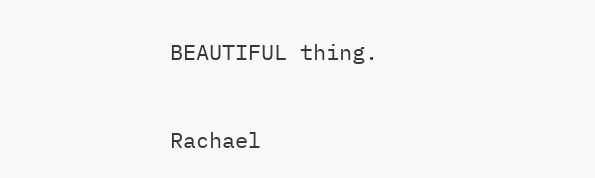BEAUTIFUL thing.

Rachael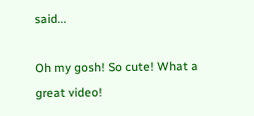said...

Oh my gosh! So cute! What a great video!